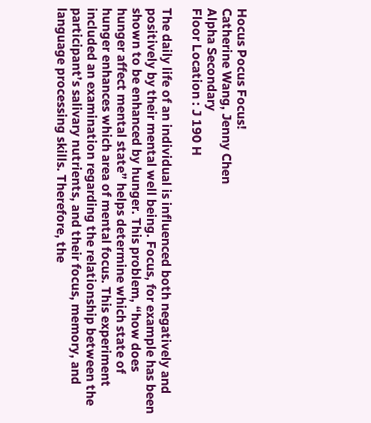Hocus Pocus Focus!
Catherine Wang, Jenny Chen
Alpha Secondary
Floor Location : J 190 H

The daily life of an individual is influenced both negatively and positively by their mental well being. Focus, for example has been shown to be enhanced by hunger. This problem, “how does hunger affect mental state” helps determine which state of hunger enhances which area of mental focus. This experiment included an examination regarding the relationship between the participant’s salivary nutrients, and their focus, memory, and language processing skills. Therefore, the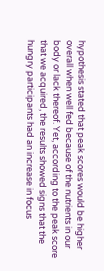hypothesis stated that peak scores would be higher overall when well fed because of the nutrients in our body or lack thereof. Yet, according to the peak score that we acquired, the results showed signs that the hungry participants had an increase in focus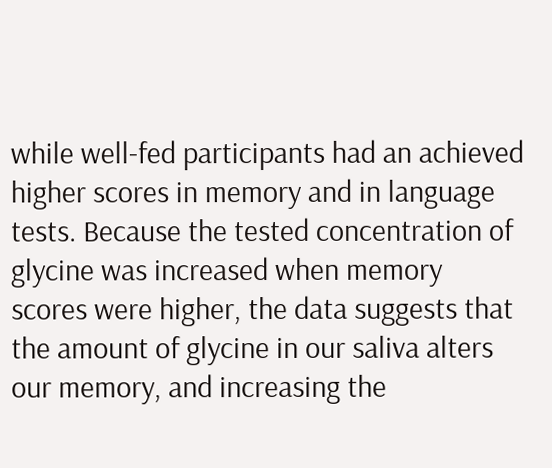while well-fed participants had an achieved higher scores in memory and in language tests. Because the tested concentration of glycine was increased when memory scores were higher, the data suggests that the amount of glycine in our saliva alters our memory, and increasing the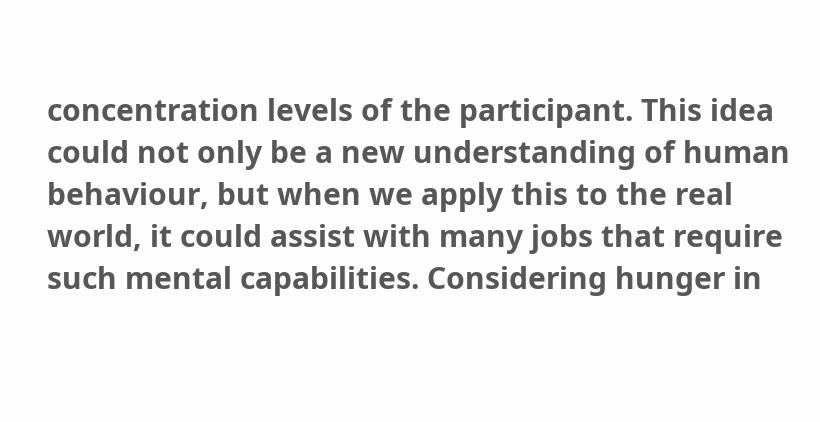concentration levels of the participant. This idea could not only be a new understanding of human behaviour, but when we apply this to the real world, it could assist with many jobs that require such mental capabilities. Considering hunger in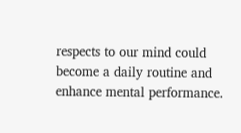respects to our mind could become a daily routine and enhance mental performance.